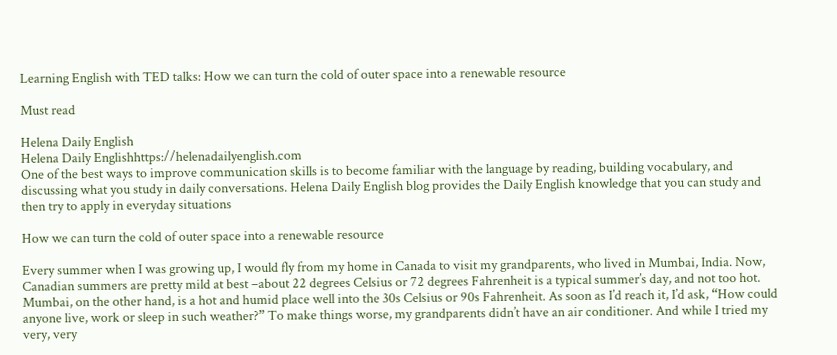Learning English with TED talks: How we can turn the cold of outer space into a renewable resource

Must read

Helena Daily English
Helena Daily Englishhttps://helenadailyenglish.com
One of the best ways to improve communication skills is to become familiar with the language by reading, building vocabulary, and discussing what you study in daily conversations. Helena Daily English blog provides the Daily English knowledge that you can study and then try to apply in everyday situations

How we can turn the cold of outer space into a renewable resource

Every summer when I was growing up, I would fly from my home in Canada to visit my grandparents, who lived in Mumbai, India. Now, Canadian summers are pretty mild at best –about 22 degrees Celsius or 72 degrees Fahrenheit is a typical summer’s day, and not too hot. Mumbai, on the other hand, is a hot and humid place well into the 30s Celsius or 90s Fahrenheit. As soon as I’d reach it, I’d ask, “How could anyone live, work or sleep in such weather?” To make things worse, my grandparents didn’t have an air conditioner. And while I tried my very, very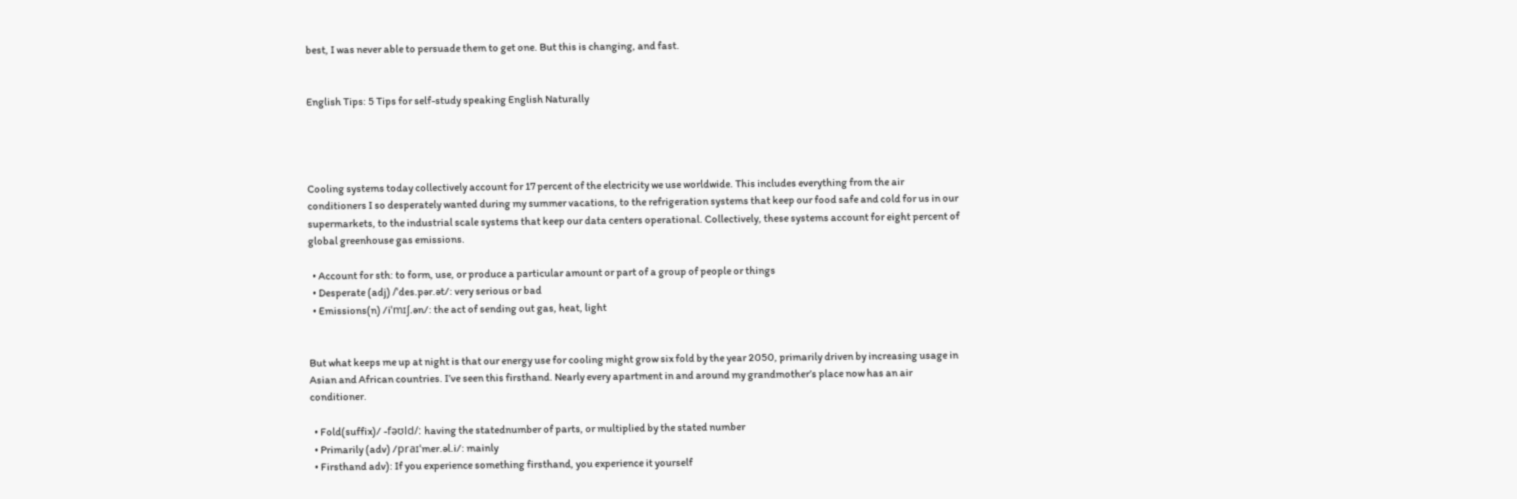best, I was never able to persuade them to get one. But this is changing, and fast.


English Tips: 5 Tips for self-study speaking English Naturally




Cooling systems today collectively account for 17 percent of the electricity we use worldwide. This includes everything from the air conditioners I so desperately wanted during my summer vacations, to the refrigeration systems that keep our food safe and cold for us in our supermarkets, to the industrial scale systems that keep our data centers operational. Collectively, these systems account for eight percent of global greenhouse gas emissions.

  • Account for sth: to form, use, or produce a particular amount or part of a group of people or things
  • Desperate (adj) /ˈdes.pər.ət/: very serious or bad
  • Emissions(n) /iˈmɪʃ.ən/: the act of sending out gas, heat, light


But what keeps me up at night is that our energy use for cooling might grow six fold by the year 2050, primarily driven by increasing usage in Asian and African countries. I’ve seen this firsthand. Nearly every apartment in and around my grandmother’s place now has an air conditioner.

  • Fold(suffix)/ -fəʊld/: having the statednumber of parts, or multiplied by the stated number
  • Primarily (adv) /praɪˈmer.əl.i/: mainly
  • Firsthand adv): If you experience something firsthand, you experience it yourself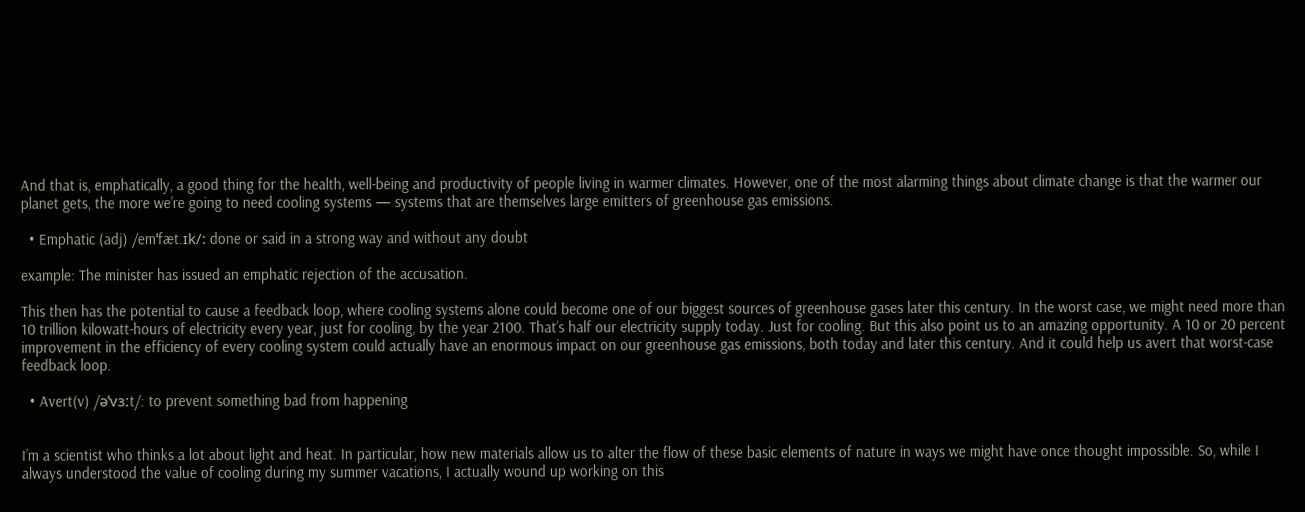And that is, emphatically, a good thing for the health, well-being and productivity of people living in warmer climates. However, one of the most alarming things about climate change is that the warmer our planet gets, the more we’re going to need cooling systems — systems that are themselves large emitters of greenhouse gas emissions.

  • Emphatic (adj) /emˈfæt.ɪk/: done or said in a strong way and without any doubt

example: The minister has issued an emphatic rejection of the accusation.

This then has the potential to cause a feedback loop, where cooling systems alone could become one of our biggest sources of greenhouse gases later this century. In the worst case, we might need more than 10 trillion kilowatt-hours of electricity every year, just for cooling, by the year 2100. That’s half our electricity supply today. Just for cooling. But this also point us to an amazing opportunity. A 10 or 20 percent improvement in the efficiency of every cooling system could actually have an enormous impact on our greenhouse gas emissions, both today and later this century. And it could help us avert that worst-case feedback loop.

  • Avert(v) /əˈvɜːt/: to prevent something bad from happening


I’m a scientist who thinks a lot about light and heat. In particular, how new materials allow us to alter the flow of these basic elements of nature in ways we might have once thought impossible. So, while I always understood the value of cooling during my summer vacations, I actually wound up working on this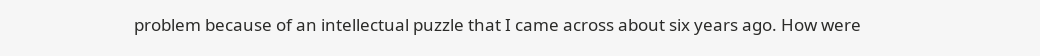problem because of an intellectual puzzle that I came across about six years ago. How were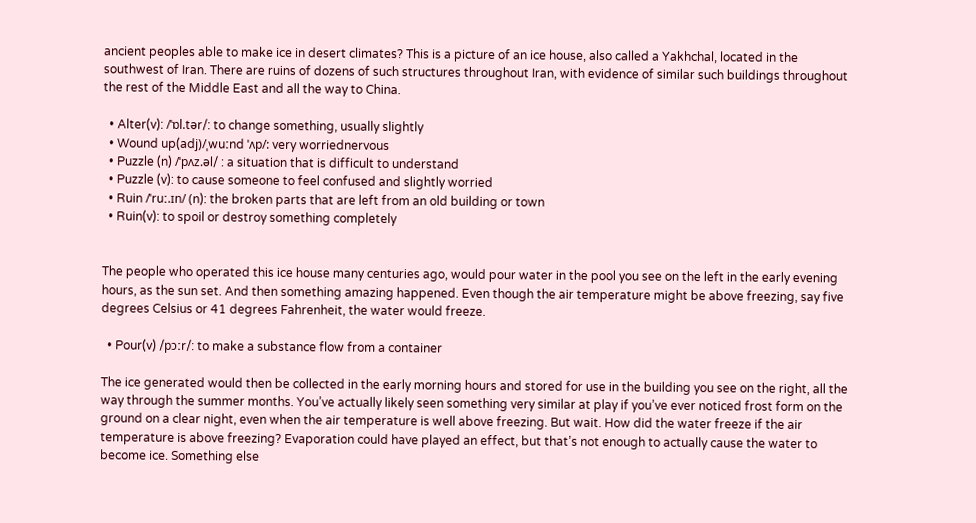ancient peoples able to make ice in desert climates? This is a picture of an ice house, also called a Yakhchal, located in the southwest of Iran. There are ruins of dozens of such structures throughout Iran, with evidence of similar such buildings throughout the rest of the Middle East and all the way to China.

  • Alter(v): /ˈɒl.tər/: to change something, usually slightly
  • Wound up(adj)/ˌwuːnd ˈʌp/: very worriednervous
  • Puzzle (n) /ˈpʌz.əl/ : a situation that is difficult to understand
  • Puzzle (v): to cause someone to feel confused and slightly worried
  • Ruin /ˈruː.ɪn/ (n): the broken parts that are left from an old building or town
  • Ruin(v): to spoil or destroy something completely


The people who operated this ice house many centuries ago, would pour water in the pool you see on the left in the early evening hours, as the sun set. And then something amazing happened. Even though the air temperature might be above freezing, say five degrees Celsius or 41 degrees Fahrenheit, the water would freeze.

  • Pour(v) /pɔːr/: to make a substance flow from a container

The ice generated would then be collected in the early morning hours and stored for use in the building you see on the right, all the way through the summer months. You’ve actually likely seen something very similar at play if you’ve ever noticed frost form on the ground on a clear night, even when the air temperature is well above freezing. But wait. How did the water freeze if the air temperature is above freezing? Evaporation could have played an effect, but that’s not enough to actually cause the water to become ice. Something else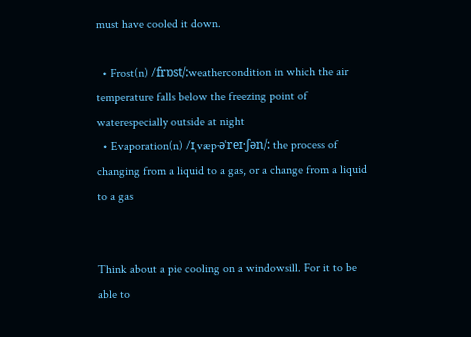must have cooled it down.

  • Frost(n) /frɒst/:weathercondition in which the air temperature falls below the freezing point of waterespecially outside at night
  • Evaporation(n) /ɪˌvæp·əˈreɪ·ʃən/: the process of changing from a liquid to a gas, or a change from a liquid to a gas


Think about a pie cooling on a windowsill. For it to be able to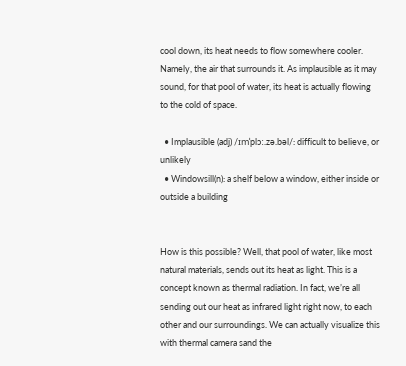cool down, its heat needs to flow somewhere cooler. Namely, the air that surrounds it. As implausible as it may sound, for that pool of water, its heat is actually flowing to the cold of space.

  • Implausible (adj) /ɪmˈplɔː.zə.bəl/: difficult to believe, or unlikely
  • Windowsill(n): a shelf below a window, either inside or outside a building


How is this possible? Well, that pool of water, like most natural materials, sends out its heat as light. This is a concept known as thermal radiation. In fact, we’re all sending out our heat as infrared light right now, to each other and our surroundings. We can actually visualize this with thermal camera sand the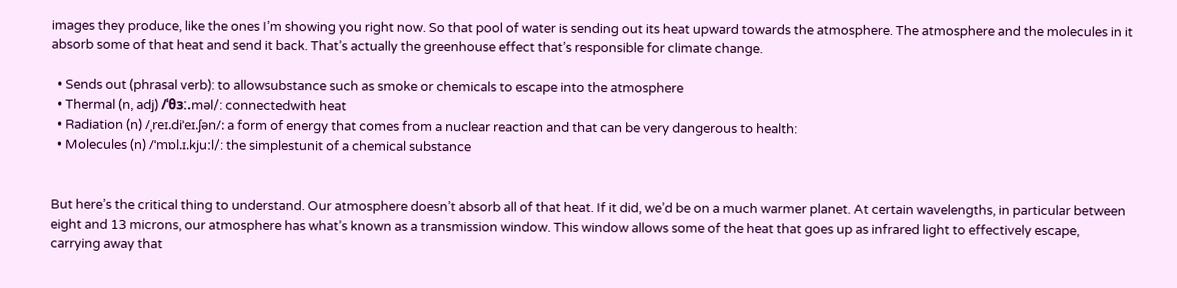images they produce, like the ones I’m showing you right now. So that pool of water is sending out its heat upward towards the atmosphere. The atmosphere and the molecules in it absorb some of that heat and send it back. That’s actually the greenhouse effect that’s responsible for climate change.

  • Sends out (phrasal verb): to allowsubstance such as smoke or chemicals to escape into the atmosphere
  • Thermal (n, adj) /ˈθɜː.məl/: connectedwith heat
  • Radiation (n) /ˌreɪ.diˈeɪ.ʃən/: a form of energy that comes from a nuclear reaction and that can be very dangerous to health:
  • Molecules (n) /ˈmɒl.ɪ.kjuːl/: the simplestunit of a chemical substance


But here’s the critical thing to understand. Our atmosphere doesn’t absorb all of that heat. If it did, we’d be on a much warmer planet. At certain wavelengths, in particular between eight and 13 microns, our atmosphere has what’s known as a transmission window. This window allows some of the heat that goes up as infrared light to effectively escape, carrying away that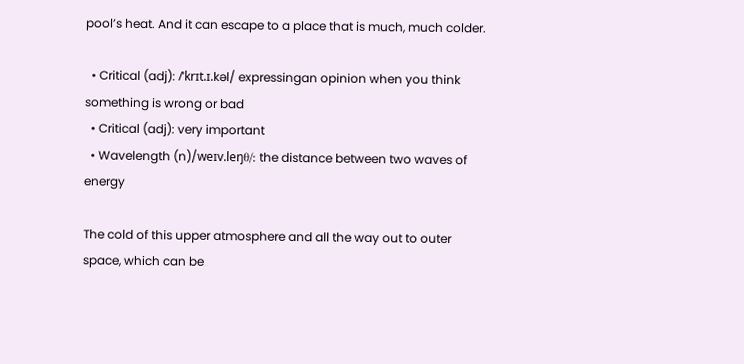pool’s heat. And it can escape to a place that is much, much colder.

  • Critical (adj): /ˈkrɪt.ɪ.kəl/ expressingan opinion when you think something is wrong or bad
  • Critical (adj): very important
  • Wavelength (n)/weɪv.leŋθ/: the distance between two waves of energy

The cold of this upper atmosphere and all the way out to outer space, which can be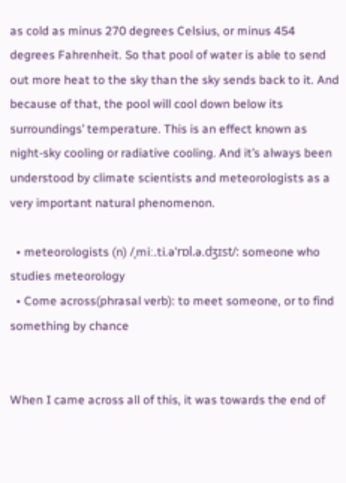as cold as minus 270 degrees Celsius, or minus 454 degrees Fahrenheit. So that pool of water is able to send out more heat to the sky than the sky sends back to it. And because of that, the pool will cool down below its surroundings’ temperature. This is an effect known as night-sky cooling or radiative cooling. And it’s always been understood by climate scientists and meteorologists as a very important natural phenomenon.

  • meteorologists (n) /ˌmiː.ti.əˈrɒl.ə.dʒɪst/: someone who studies meteorology
  • Come across(phrasal verb): to meet someone, or to find something by chance


When I came across all of this, it was towards the end of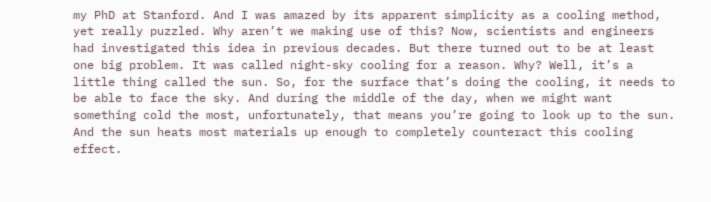my PhD at Stanford. And I was amazed by its apparent simplicity as a cooling method, yet really puzzled. Why aren’t we making use of this? Now, scientists and engineers had investigated this idea in previous decades. But there turned out to be at least one big problem. It was called night-sky cooling for a reason. Why? Well, it’s a little thing called the sun. So, for the surface that’s doing the cooling, it needs to be able to face the sky. And during the middle of the day, when we might want something cold the most, unfortunately, that means you’re going to look up to the sun. And the sun heats most materials up enough to completely counteract this cooling effect.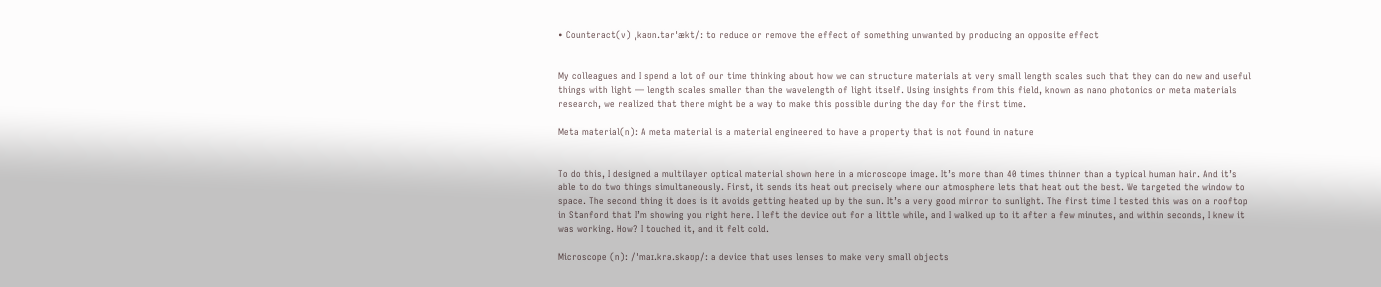• Counteract(v) ˌkaʊn.tərˈækt/: to reduce or remove the effect of something unwanted by producing an opposite effect


My colleagues and I spend a lot of our time thinking about how we can structure materials at very small length scales such that they can do new and useful things with light — length scales smaller than the wavelength of light itself. Using insights from this field, known as nano photonics or meta materials research, we realized that there might be a way to make this possible during the day for the first time.

Meta material(n): A meta material is a material engineered to have a property that is not found in nature


To do this, I designed a multilayer optical material shown here in a microscope image. It’s more than 40 times thinner than a typical human hair. And it’s able to do two things simultaneously. First, it sends its heat out precisely where our atmosphere lets that heat out the best. We targeted the window to space. The second thing it does is it avoids getting heated up by the sun. It’s a very good mirror to sunlight. The first time I tested this was on a rooftop in Stanford that I’m showing you right here. I left the device out for a little while, and I walked up to it after a few minutes, and within seconds, I knew it was working. How? I touched it, and it felt cold.

Microscope (n): /ˈmaɪ.krə.skəʊp/: a device that uses lenses to make very small objects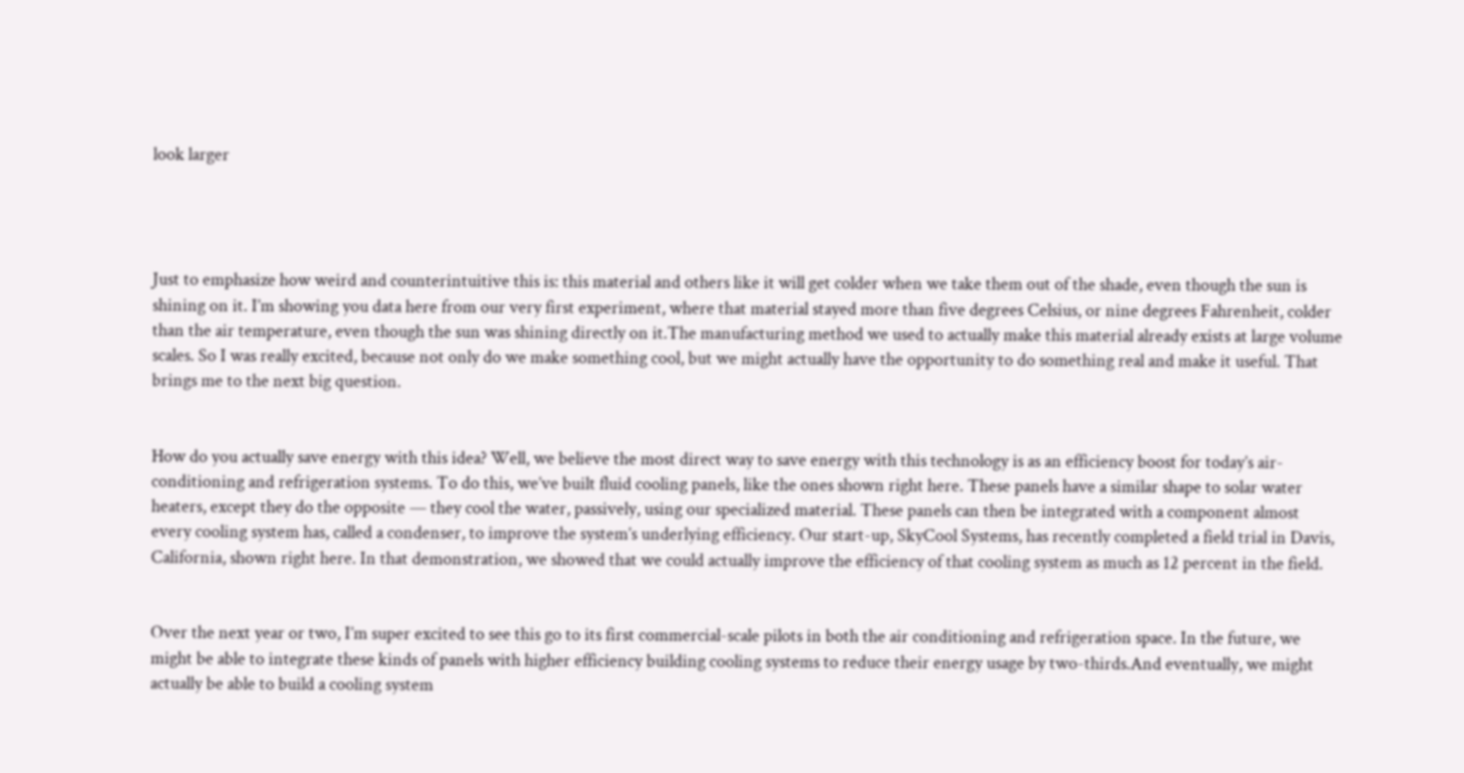look larger




Just to emphasize how weird and counterintuitive this is: this material and others like it will get colder when we take them out of the shade, even though the sun is shining on it. I’m showing you data here from our very first experiment, where that material stayed more than five degrees Celsius, or nine degrees Fahrenheit, colder than the air temperature, even though the sun was shining directly on it.The manufacturing method we used to actually make this material already exists at large volume scales. So I was really excited, because not only do we make something cool, but we might actually have the opportunity to do something real and make it useful. That brings me to the next big question.


How do you actually save energy with this idea? Well, we believe the most direct way to save energy with this technology is as an efficiency boost for today’s air-conditioning and refrigeration systems. To do this, we’ve built fluid cooling panels, like the ones shown right here. These panels have a similar shape to solar water heaters, except they do the opposite — they cool the water, passively, using our specialized material. These panels can then be integrated with a component almost every cooling system has, called a condenser, to improve the system’s underlying efficiency. Our start-up, SkyCool Systems, has recently completed a field trial in Davis, California, shown right here. In that demonstration, we showed that we could actually improve the efficiency of that cooling system as much as 12 percent in the field.


Over the next year or two, I’m super excited to see this go to its first commercial-scale pilots in both the air conditioning and refrigeration space. In the future, we might be able to integrate these kinds of panels with higher efficiency building cooling systems to reduce their energy usage by two-thirds.And eventually, we might actually be able to build a cooling system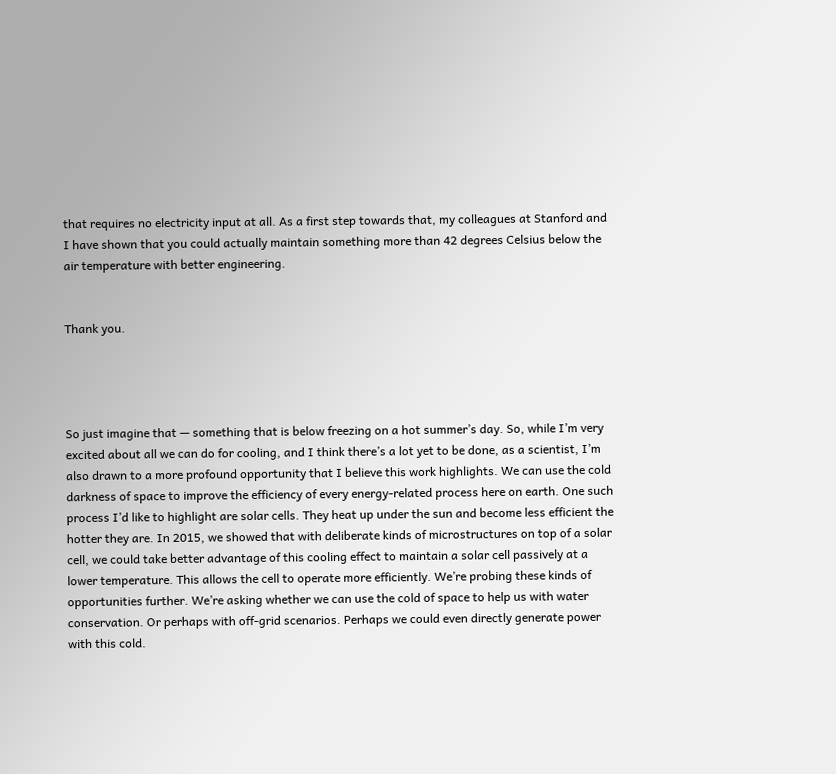that requires no electricity input at all. As a first step towards that, my colleagues at Stanford and I have shown that you could actually maintain something more than 42 degrees Celsius below the air temperature with better engineering.


Thank you.




So just imagine that — something that is below freezing on a hot summer’s day. So, while I’m very excited about all we can do for cooling, and I think there’s a lot yet to be done, as a scientist, I’m also drawn to a more profound opportunity that I believe this work highlights. We can use the cold darkness of space to improve the efficiency of every energy-related process here on earth. One such process I’d like to highlight are solar cells. They heat up under the sun and become less efficient the hotter they are. In 2015, we showed that with deliberate kinds of microstructures on top of a solar cell, we could take better advantage of this cooling effect to maintain a solar cell passively at a lower temperature. This allows the cell to operate more efficiently. We’re probing these kinds of opportunities further. We’re asking whether we can use the cold of space to help us with water conservation. Or perhaps with off-grid scenarios. Perhaps we could even directly generate power with this cold.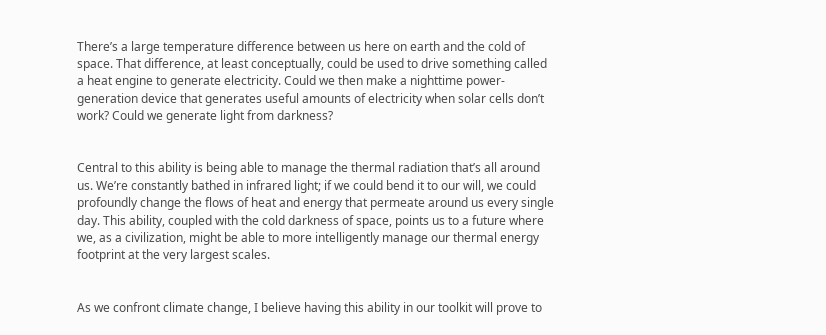There’s a large temperature difference between us here on earth and the cold of space. That difference, at least conceptually, could be used to drive something called a heat engine to generate electricity. Could we then make a nighttime power-generation device that generates useful amounts of electricity when solar cells don’t work? Could we generate light from darkness?


Central to this ability is being able to manage the thermal radiation that’s all around us. We’re constantly bathed in infrared light; if we could bend it to our will, we could profoundly change the flows of heat and energy that permeate around us every single day. This ability, coupled with the cold darkness of space, points us to a future where we, as a civilization, might be able to more intelligently manage our thermal energy footprint at the very largest scales.


As we confront climate change, I believe having this ability in our toolkit will prove to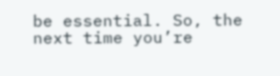be essential. So, the next time you’re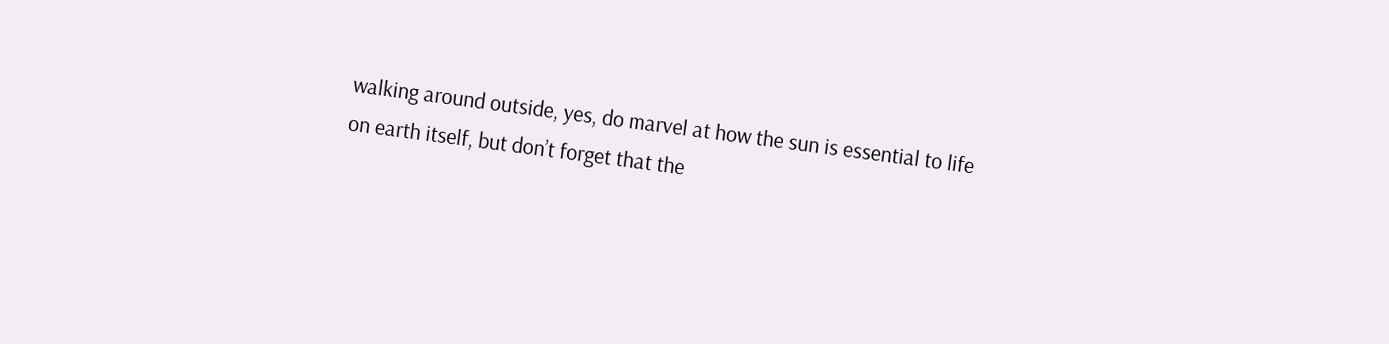walking around outside, yes, do marvel at how the sun is essential to life on earth itself, but don’t forget that the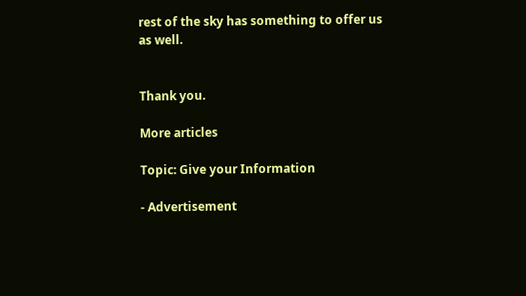rest of the sky has something to offer us as well.


Thank you.

More articles

Topic: Give your Information

- Advertisement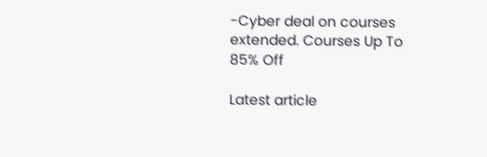-Cyber deal on courses extended. Courses Up To 85% Off

Latest article